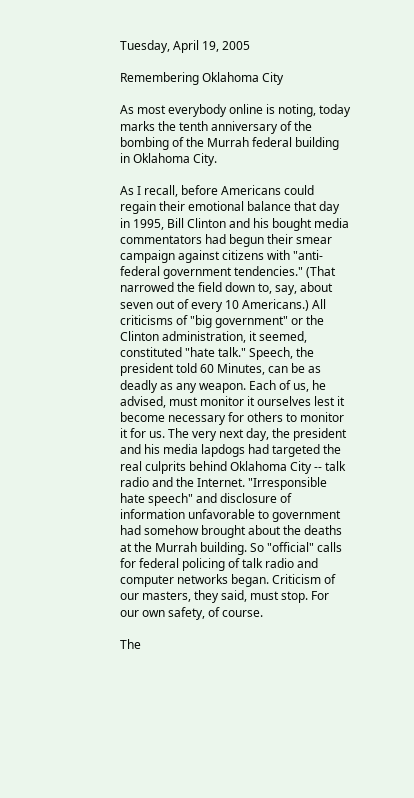Tuesday, April 19, 2005

Remembering Oklahoma City

As most everybody online is noting, today marks the tenth anniversary of the bombing of the Murrah federal building in Oklahoma City.

As I recall, before Americans could regain their emotional balance that day in 1995, Bill Clinton and his bought media commentators had begun their smear campaign against citizens with "anti-federal government tendencies." (That narrowed the field down to, say, about seven out of every 10 Americans.) All criticisms of "big government" or the Clinton administration, it seemed, constituted "hate talk." Speech, the president told 60 Minutes, can be as deadly as any weapon. Each of us, he advised, must monitor it ourselves lest it become necessary for others to monitor it for us. The very next day, the president and his media lapdogs had targeted the real culprits behind Oklahoma City -- talk radio and the Internet. "Irresponsible hate speech" and disclosure of information unfavorable to government had somehow brought about the deaths at the Murrah building. So "official" calls for federal policing of talk radio and computer networks began. Criticism of our masters, they said, must stop. For our own safety, of course.

The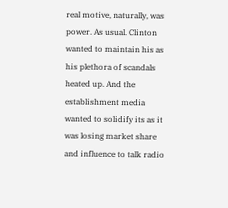real motive, naturally, was power. As usual. Clinton wanted to maintain his as his plethora of scandals heated up. And the establishment media wanted to solidify its as it was losing market share and influence to talk radio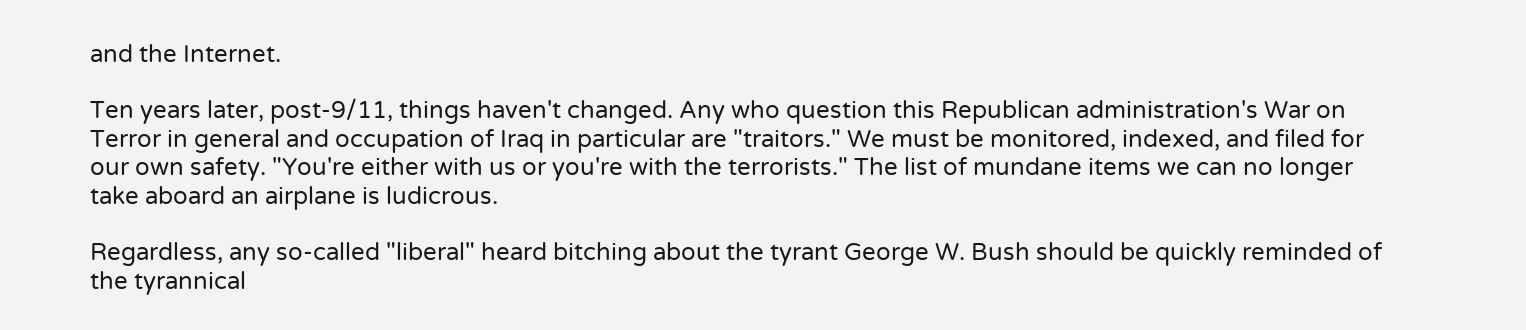and the Internet.

Ten years later, post-9/11, things haven't changed. Any who question this Republican administration's War on Terror in general and occupation of Iraq in particular are "traitors." We must be monitored, indexed, and filed for our own safety. "You're either with us or you're with the terrorists." The list of mundane items we can no longer take aboard an airplane is ludicrous.

Regardless, any so-called "liberal" heard bitching about the tyrant George W. Bush should be quickly reminded of the tyrannical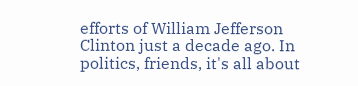efforts of William Jefferson Clinton just a decade ago. In politics, friends, it's all about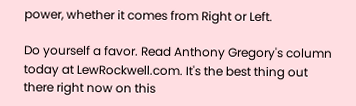power, whether it comes from Right or Left.

Do yourself a favor. Read Anthony Gregory's column today at LewRockwell.com. It's the best thing out there right now on this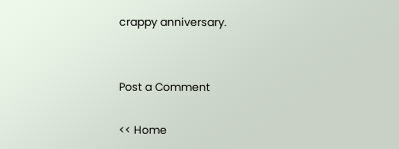crappy anniversary.


Post a Comment

<< Home